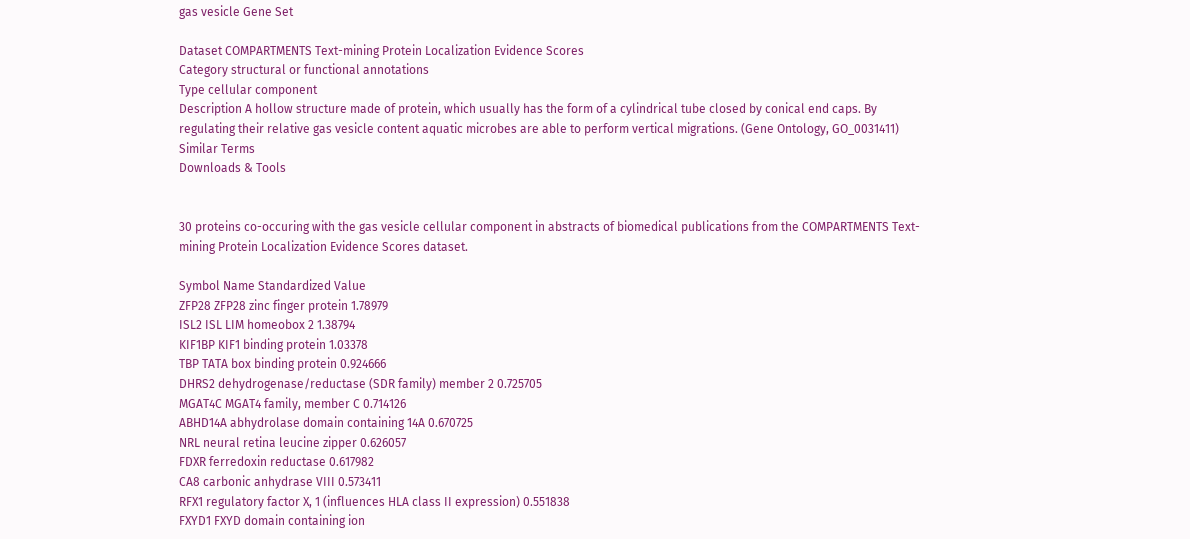gas vesicle Gene Set

Dataset COMPARTMENTS Text-mining Protein Localization Evidence Scores
Category structural or functional annotations
Type cellular component
Description A hollow structure made of protein, which usually has the form of a cylindrical tube closed by conical end caps. By regulating their relative gas vesicle content aquatic microbes are able to perform vertical migrations. (Gene Ontology, GO_0031411)
Similar Terms
Downloads & Tools


30 proteins co-occuring with the gas vesicle cellular component in abstracts of biomedical publications from the COMPARTMENTS Text-mining Protein Localization Evidence Scores dataset.

Symbol Name Standardized Value
ZFP28 ZFP28 zinc finger protein 1.78979
ISL2 ISL LIM homeobox 2 1.38794
KIF1BP KIF1 binding protein 1.03378
TBP TATA box binding protein 0.924666
DHRS2 dehydrogenase/reductase (SDR family) member 2 0.725705
MGAT4C MGAT4 family, member C 0.714126
ABHD14A abhydrolase domain containing 14A 0.670725
NRL neural retina leucine zipper 0.626057
FDXR ferredoxin reductase 0.617982
CA8 carbonic anhydrase VIII 0.573411
RFX1 regulatory factor X, 1 (influences HLA class II expression) 0.551838
FXYD1 FXYD domain containing ion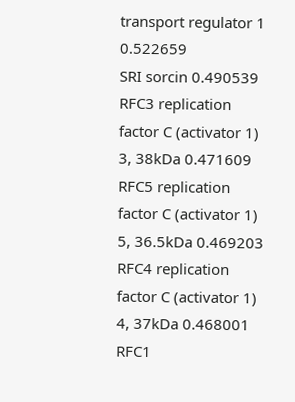transport regulator 1 0.522659
SRI sorcin 0.490539
RFC3 replication factor C (activator 1) 3, 38kDa 0.471609
RFC5 replication factor C (activator 1) 5, 36.5kDa 0.469203
RFC4 replication factor C (activator 1) 4, 37kDa 0.468001
RFC1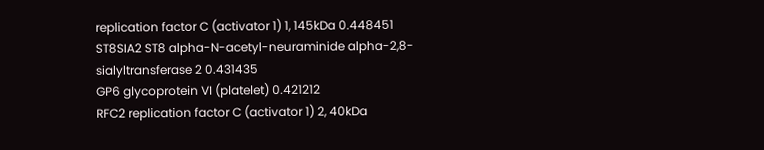replication factor C (activator 1) 1, 145kDa 0.448451
ST8SIA2 ST8 alpha-N-acetyl-neuraminide alpha-2,8-sialyltransferase 2 0.431435
GP6 glycoprotein VI (platelet) 0.421212
RFC2 replication factor C (activator 1) 2, 40kDa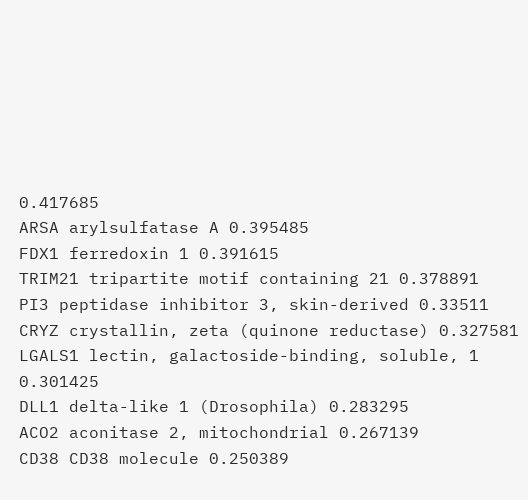0.417685
ARSA arylsulfatase A 0.395485
FDX1 ferredoxin 1 0.391615
TRIM21 tripartite motif containing 21 0.378891
PI3 peptidase inhibitor 3, skin-derived 0.33511
CRYZ crystallin, zeta (quinone reductase) 0.327581
LGALS1 lectin, galactoside-binding, soluble, 1 0.301425
DLL1 delta-like 1 (Drosophila) 0.283295
ACO2 aconitase 2, mitochondrial 0.267139
CD38 CD38 molecule 0.250389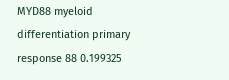MYD88 myeloid differentiation primary response 88 0.199325